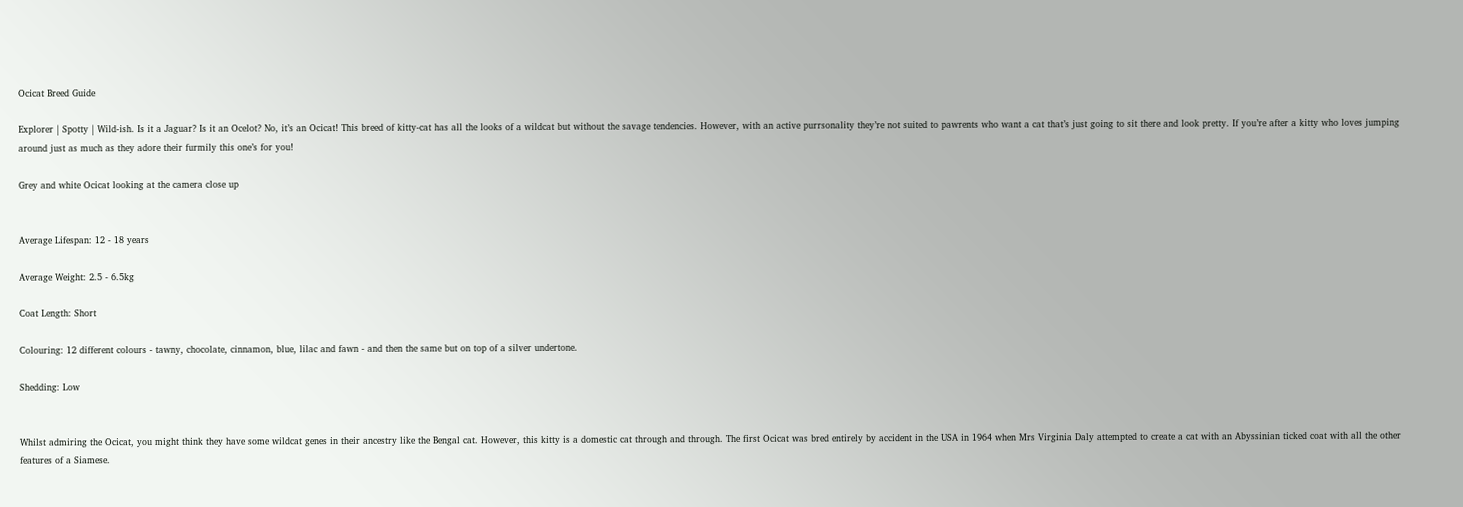Ocicat Breed Guide

Explorer | Spotty | Wild-ish. Is it a Jaguar? Is it an Ocelot? No, it’s an Ocicat! This breed of kitty-cat has all the looks of a wildcat but without the savage tendencies. However, with an active purrsonality they’re not suited to pawrents who want a cat that’s just going to sit there and look pretty. If you’re after a kitty who loves jumping around just as much as they adore their furmily this one’s for you!

Grey and white Ocicat looking at the camera close up


Average Lifespan: 12 - 18 years

Average Weight: 2.5 - 6.5kg

Coat Length: Short

Colouring: 12 different colours - tawny, chocolate, cinnamon, blue, lilac and fawn - and then the same but on top of a silver undertone.

Shedding: Low


Whilst admiring the Ocicat, you might think they have some wildcat genes in their ancestry like the Bengal cat. However, this kitty is a domestic cat through and through. The first Ocicat was bred entirely by accident in the USA in 1964 when Mrs Virginia Daly attempted to create a cat with an Abyssinian ticked coat with all the other features of a Siamese.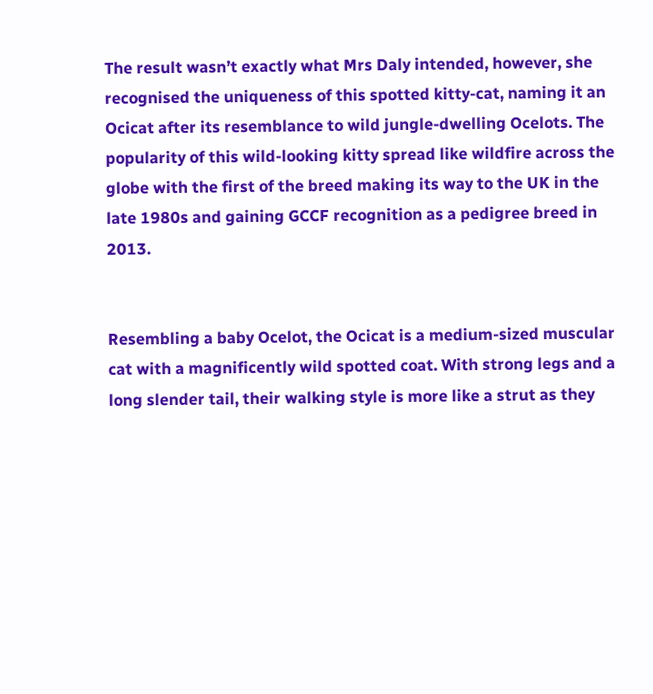The result wasn’t exactly what Mrs Daly intended, however, she recognised the uniqueness of this spotted kitty-cat, naming it an Ocicat after its resemblance to wild jungle-dwelling Ocelots. The popularity of this wild-looking kitty spread like wildfire across the globe with the first of the breed making its way to the UK in the late 1980s and gaining GCCF recognition as a pedigree breed in 2013.


Resembling a baby Ocelot, the Ocicat is a medium-sized muscular cat with a magnificently wild spotted coat. With strong legs and a long slender tail, their walking style is more like a strut as they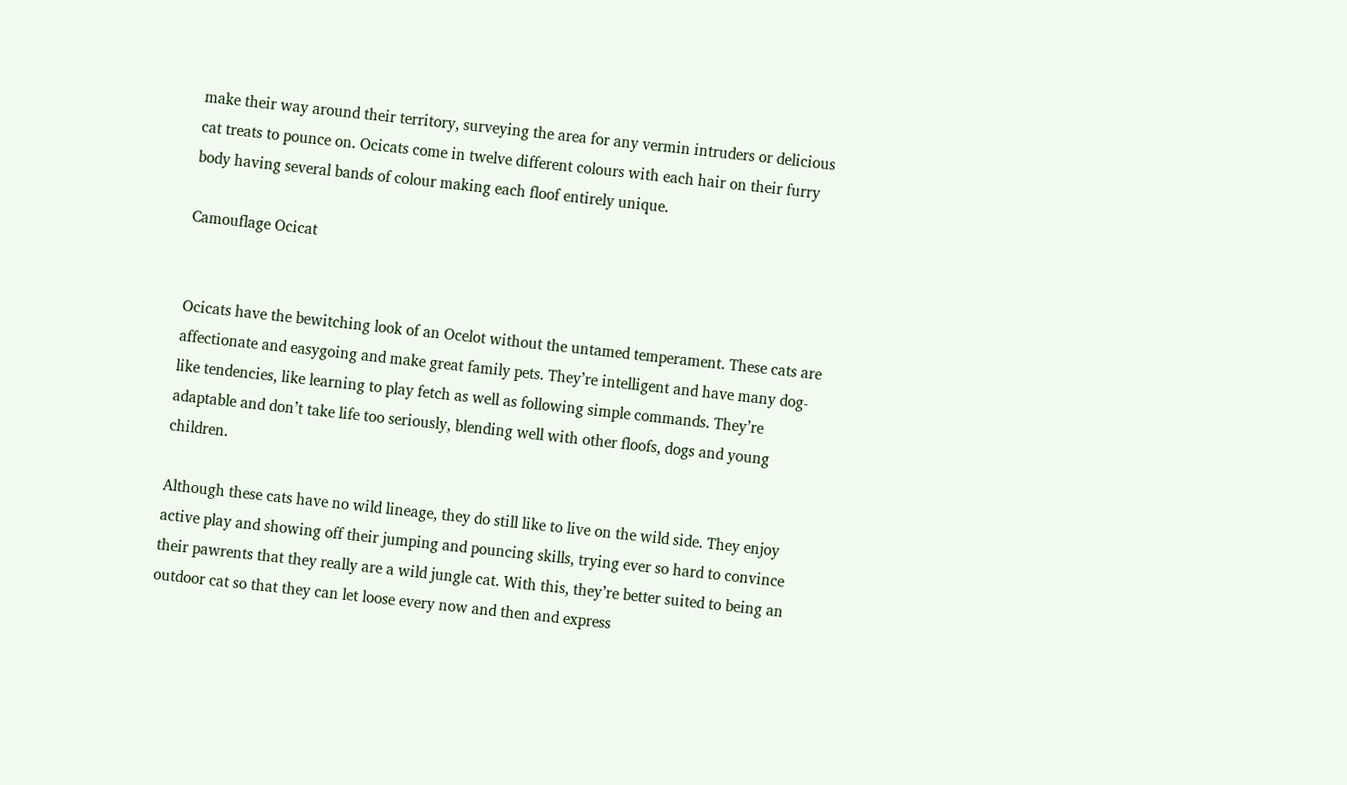make their way around their territory, surveying the area for any vermin intruders or delicious cat treats to pounce on. Ocicats come in twelve different colours with each hair on their furry body having several bands of colour making each floof entirely unique.

Camouflage Ocicat


Ocicats have the bewitching look of an Ocelot without the untamed temperament. These cats are affectionate and easygoing and make great family pets. They’re intelligent and have many dog-like tendencies, like learning to play fetch as well as following simple commands. They’re adaptable and don’t take life too seriously, blending well with other floofs, dogs and young children.

Although these cats have no wild lineage, they do still like to live on the wild side. They enjoy active play and showing off their jumping and pouncing skills, trying ever so hard to convince their pawrents that they really are a wild jungle cat. With this, they’re better suited to being an outdoor cat so that they can let loose every now and then and express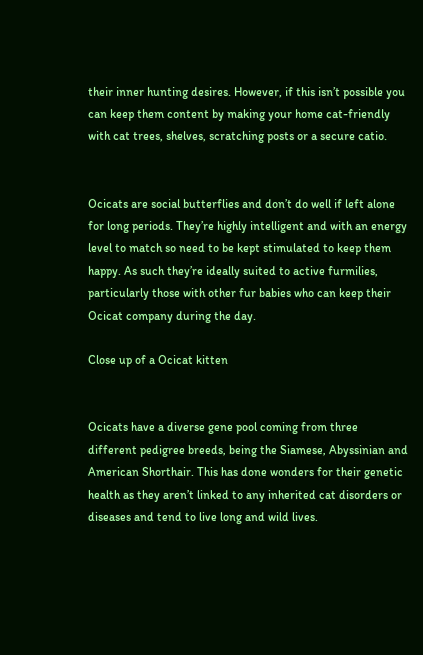their inner hunting desires. However, if this isn’t possible you can keep them content by making your home cat-friendly with cat trees, shelves, scratching posts or a secure catio.


Ocicats are social butterflies and don’t do well if left alone for long periods. They’re highly intelligent and with an energy level to match so need to be kept stimulated to keep them happy. As such they’re ideally suited to active furmilies, particularly those with other fur babies who can keep their Ocicat company during the day.

Close up of a Ocicat kitten


Ocicats have a diverse gene pool coming from three different pedigree breeds, being the Siamese, Abyssinian and American Shorthair. This has done wonders for their genetic health as they aren’t linked to any inherited cat disorders or diseases and tend to live long and wild lives.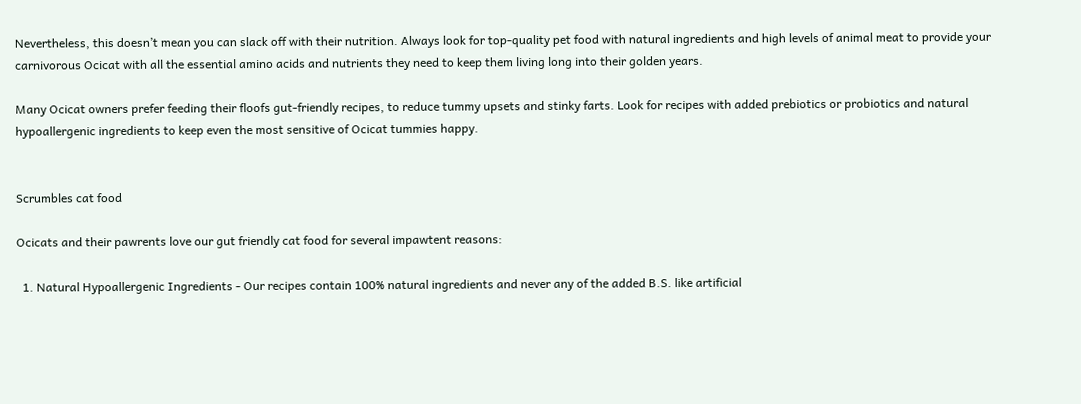Nevertheless, this doesn’t mean you can slack off with their nutrition. Always look for top-quality pet food with natural ingredients and high levels of animal meat to provide your carnivorous Ocicat with all the essential amino acids and nutrients they need to keep them living long into their golden years.

Many Ocicat owners prefer feeding their floofs gut-friendly recipes, to reduce tummy upsets and stinky farts. Look for recipes with added prebiotics or probiotics and natural hypoallergenic ingredients to keep even the most sensitive of Ocicat tummies happy.


Scrumbles cat food

Ocicats and their pawrents love our gut friendly cat food for several impawtent reasons:

  1. Natural Hypoallergenic Ingredients - Our recipes contain 100% natural ingredients and never any of the added B.S. like artificial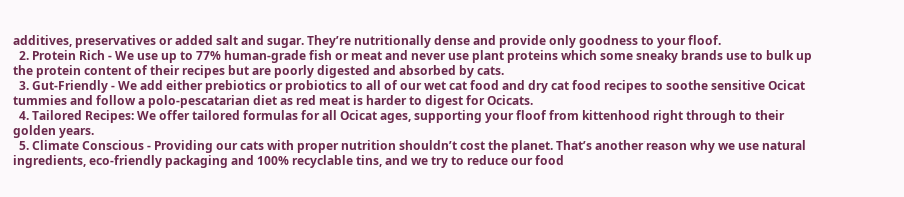additives, preservatives or added salt and sugar. They’re nutritionally dense and provide only goodness to your floof.
  2. Protein Rich - We use up to 77% human-grade fish or meat and never use plant proteins which some sneaky brands use to bulk up the protein content of their recipes but are poorly digested and absorbed by cats.
  3. Gut-Friendly - We add either prebiotics or probiotics to all of our wet cat food and dry cat food recipes to soothe sensitive Ocicat tummies and follow a polo-pescatarian diet as red meat is harder to digest for Ocicats.
  4. Tailored Recipes: We offer tailored formulas for all Ocicat ages, supporting your floof from kittenhood right through to their golden years.
  5. Climate Conscious - Providing our cats with proper nutrition shouldn’t cost the planet. That’s another reason why we use natural ingredients, eco-friendly packaging and 100% recyclable tins, and we try to reduce our food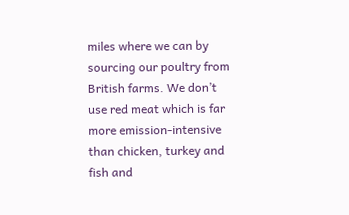miles where we can by sourcing our poultry from British farms. We don’t use red meat which is far more emission-intensive than chicken, turkey and fish and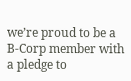we’re proud to be a B-Corp member with a pledge to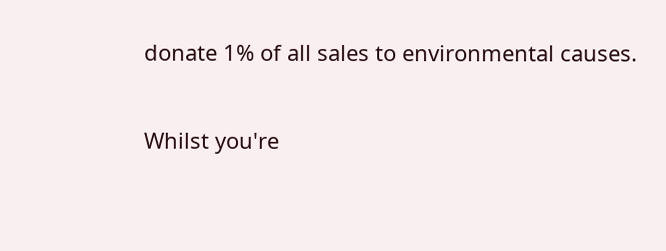donate 1% of all sales to environmental causes.

Whilst you're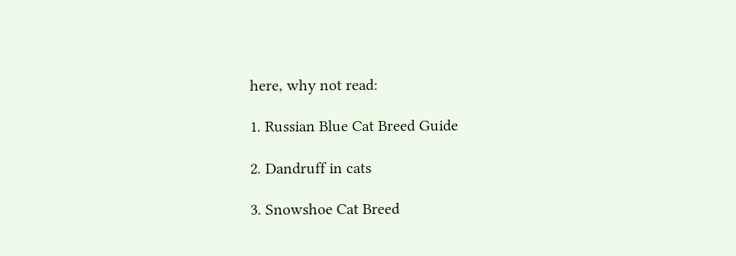here, why not read:

1. Russian Blue Cat Breed Guide

2. Dandruff in cats

3. Snowshoe Cat Breed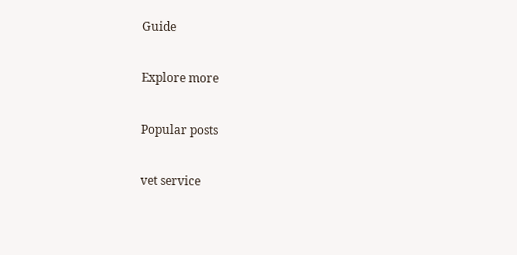Guide

Explore more

Popular posts

vet service